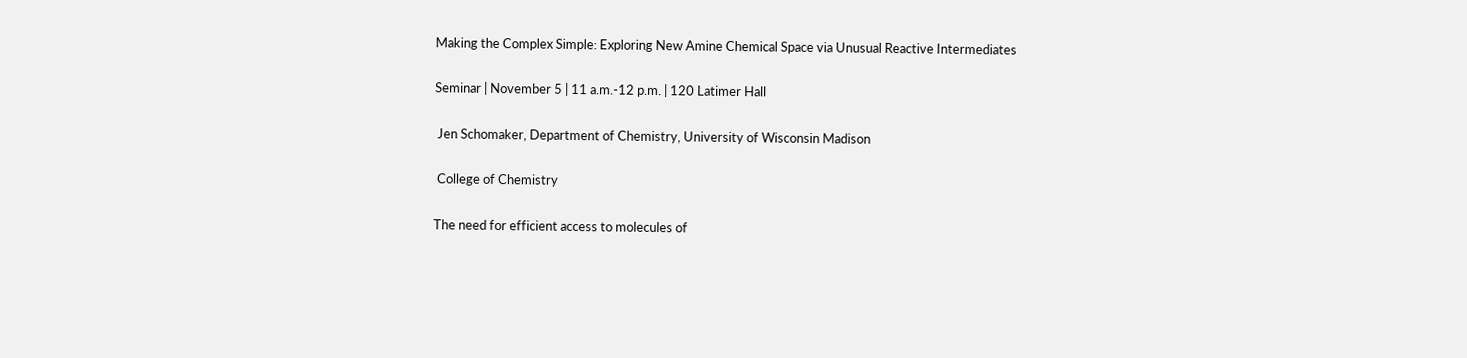Making the Complex Simple: Exploring New Amine Chemical Space via Unusual Reactive Intermediates

Seminar | November 5 | 11 a.m.-12 p.m. | 120 Latimer Hall

 Jen Schomaker, Department of Chemistry, University of Wisconsin Madison

 College of Chemistry

The need for efficient access to molecules of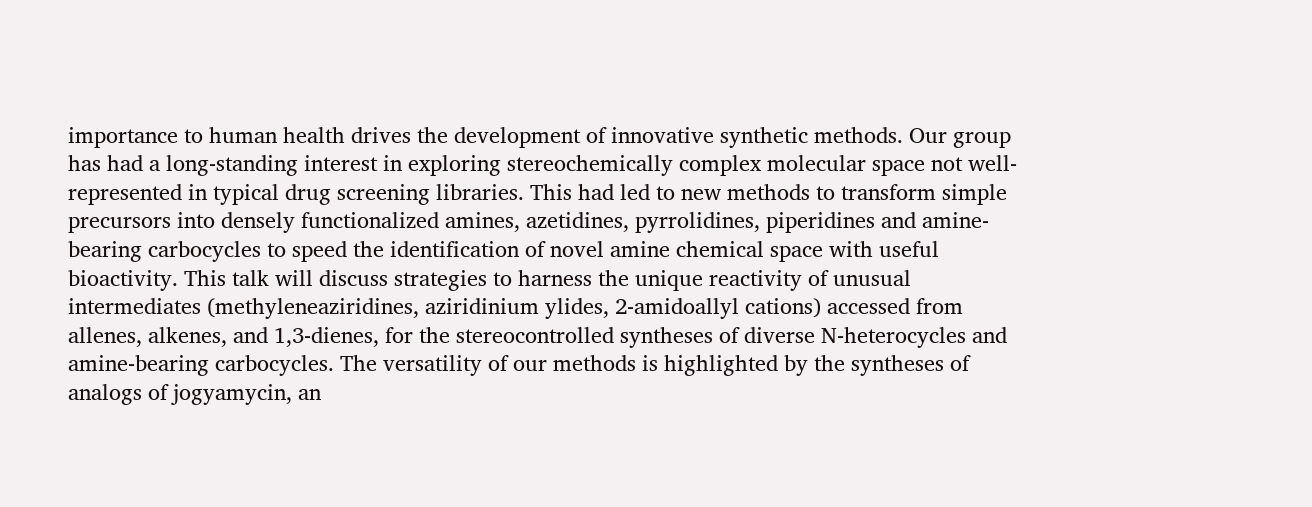importance to human health drives the development of innovative synthetic methods. Our group has had a long-standing interest in exploring stereochemically complex molecular space not well-represented in typical drug screening libraries. This had led to new methods to transform simple precursors into densely functionalized amines, azetidines, pyrrolidines, piperidines and amine-bearing carbocycles to speed the identification of novel amine chemical space with useful bioactivity. This talk will discuss strategies to harness the unique reactivity of unusual intermediates (methyleneaziridines, aziridinium ylides, 2-amidoallyl cations) accessed from allenes, alkenes, and 1,3-dienes, for the stereocontrolled syntheses of diverse N-heterocycles and amine-bearing carbocycles. The versatility of our methods is highlighted by the syntheses of analogs of jogyamycin, an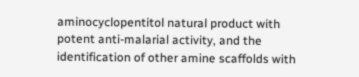aminocyclopentitol natural product with potent anti-malarial activity, and the identification of other amine scaffolds with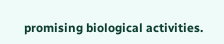promising biological activities.